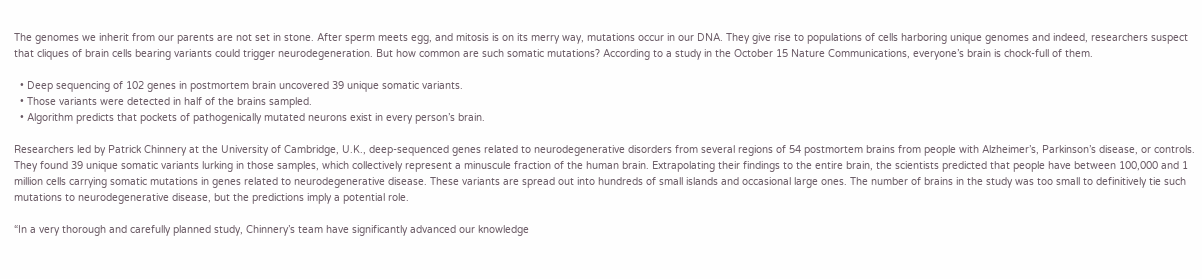The genomes we inherit from our parents are not set in stone. After sperm meets egg, and mitosis is on its merry way, mutations occur in our DNA. They give rise to populations of cells harboring unique genomes and indeed, researchers suspect that cliques of brain cells bearing variants could trigger neurodegeneration. But how common are such somatic mutations? According to a study in the October 15 Nature Communications, everyone’s brain is chock-full of them.

  • Deep sequencing of 102 genes in postmortem brain uncovered 39 unique somatic variants.
  • Those variants were detected in half of the brains sampled.
  • Algorithm predicts that pockets of pathogenically mutated neurons exist in every person’s brain.

Researchers led by Patrick Chinnery at the University of Cambridge, U.K., deep-sequenced genes related to neurodegenerative disorders from several regions of 54 postmortem brains from people with Alzheimer’s, Parkinson’s disease, or controls. They found 39 unique somatic variants lurking in those samples, which collectively represent a minuscule fraction of the human brain. Extrapolating their findings to the entire brain, the scientists predicted that people have between 100,000 and 1 million cells carrying somatic mutations in genes related to neurodegenerative disease. These variants are spread out into hundreds of small islands and occasional large ones. The number of brains in the study was too small to definitively tie such mutations to neurodegenerative disease, but the predictions imply a potential role.

“In a very thorough and carefully planned study, Chinnery’s team have significantly advanced our knowledge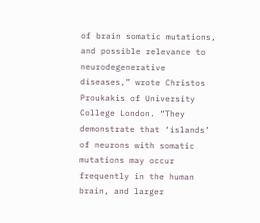of brain somatic mutations, and possible relevance to neurodegenerative diseases,” wrote Christos Proukakis of University College London. “They demonstrate that ‘islands’ of neurons with somatic mutations may occur frequently in the human brain, and larger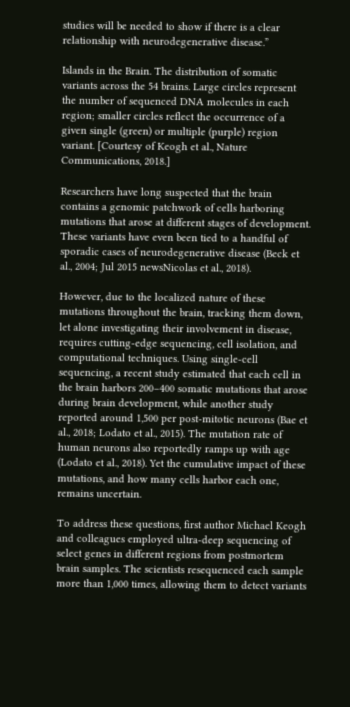studies will be needed to show if there is a clear relationship with neurodegenerative disease.”

Islands in the Brain. The distribution of somatic variants across the 54 brains. Large circles represent the number of sequenced DNA molecules in each region; smaller circles reflect the occurrence of a given single (green) or multiple (purple) region variant. [Courtesy of Keogh et al., Nature Communications, 2018.]

Researchers have long suspected that the brain contains a genomic patchwork of cells harboring mutations that arose at different stages of development. These variants have even been tied to a handful of sporadic cases of neurodegenerative disease (Beck et al., 2004; Jul 2015 newsNicolas et al., 2018).

However, due to the localized nature of these mutations throughout the brain, tracking them down, let alone investigating their involvement in disease, requires cutting-edge sequencing, cell isolation, and computational techniques. Using single-cell sequencing, a recent study estimated that each cell in the brain harbors 200–400 somatic mutations that arose during brain development, while another study reported around 1,500 per post-mitotic neurons (Bae et al., 2018; Lodato et al., 2015). The mutation rate of human neurons also reportedly ramps up with age (Lodato et al., 2018). Yet the cumulative impact of these mutations, and how many cells harbor each one, remains uncertain.

To address these questions, first author Michael Keogh and colleagues employed ultra-deep sequencing of select genes in different regions from postmortem brain samples. The scientists resequenced each sample more than 1,000 times, allowing them to detect variants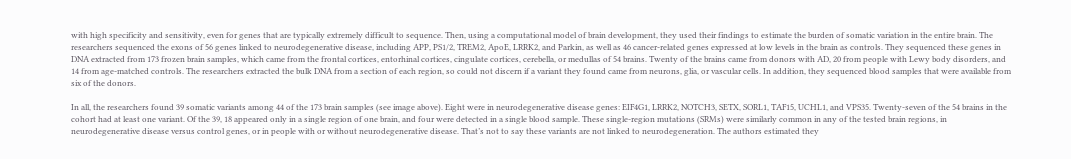with high specificity and sensitivity, even for genes that are typically extremely difficult to sequence. Then, using a computational model of brain development, they used their findings to estimate the burden of somatic variation in the entire brain. The researchers sequenced the exons of 56 genes linked to neurodegenerative disease, including APP, PS1/2, TREM2, ApoE, LRRK2, and Parkin, as well as 46 cancer-related genes expressed at low levels in the brain as controls. They sequenced these genes in DNA extracted from 173 frozen brain samples, which came from the frontal cortices, entorhinal cortices, cingulate cortices, cerebella, or medullas of 54 brains. Twenty of the brains came from donors with AD, 20 from people with Lewy body disorders, and 14 from age-matched controls. The researchers extracted the bulk DNA from a section of each region, so could not discern if a variant they found came from neurons, glia, or vascular cells. In addition, they sequenced blood samples that were available from six of the donors.

In all, the researchers found 39 somatic variants among 44 of the 173 brain samples (see image above). Eight were in neurodegenerative disease genes: EIF4G1, LRRK2, NOTCH3, SETX, SORL1, TAF15, UCHL1, and VPS35. Twenty-seven of the 54 brains in the cohort had at least one variant. Of the 39, 18 appeared only in a single region of one brain, and four were detected in a single blood sample. These single-region mutations (SRMs) were similarly common in any of the tested brain regions, in neurodegenerative disease versus control genes, or in people with or without neurodegenerative disease. That’s not to say these variants are not linked to neurodegeneration. The authors estimated they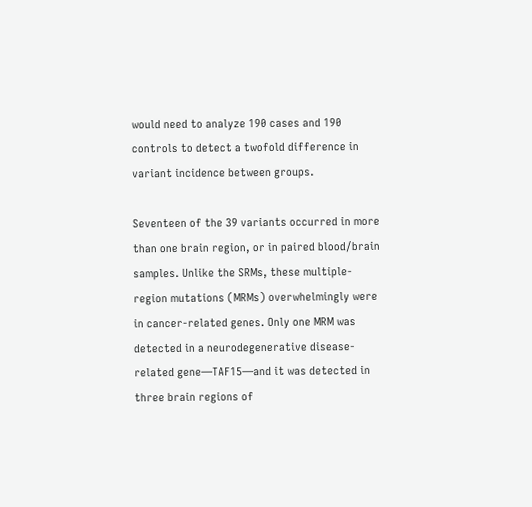would need to analyze 190 cases and 190 controls to detect a twofold difference in variant incidence between groups.

Seventeen of the 39 variants occurred in more than one brain region, or in paired blood/brain samples. Unlike the SRMs, these multiple-region mutations (MRMs) overwhelmingly were in cancer-related genes. Only one MRM was detected in a neurodegenerative disease-related gene—TAF15—and it was detected in three brain regions of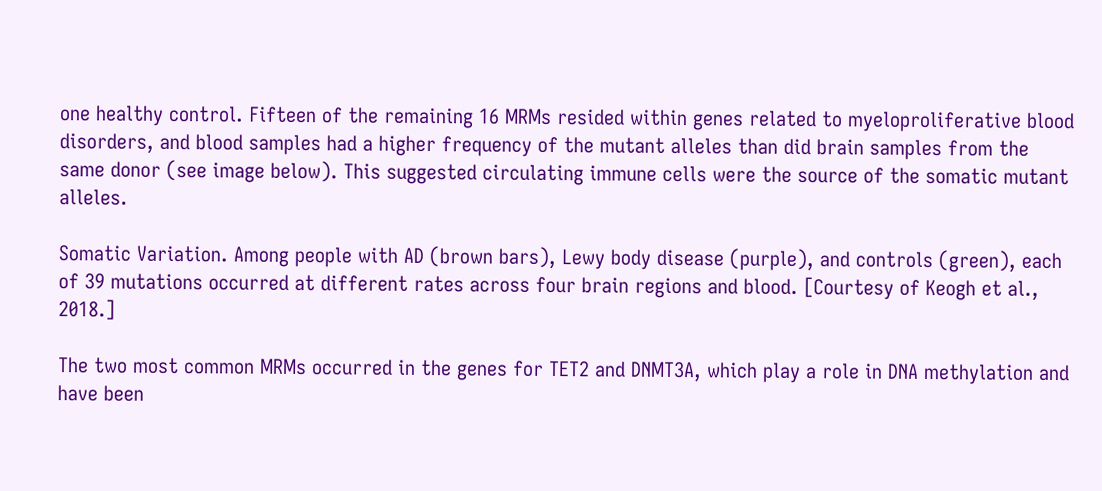one healthy control. Fifteen of the remaining 16 MRMs resided within genes related to myeloproliferative blood disorders, and blood samples had a higher frequency of the mutant alleles than did brain samples from the same donor (see image below). This suggested circulating immune cells were the source of the somatic mutant alleles.

Somatic Variation. Among people with AD (brown bars), Lewy body disease (purple), and controls (green), each of 39 mutations occurred at different rates across four brain regions and blood. [Courtesy of Keogh et al., 2018.]

The two most common MRMs occurred in the genes for TET2 and DNMT3A, which play a role in DNA methylation and have been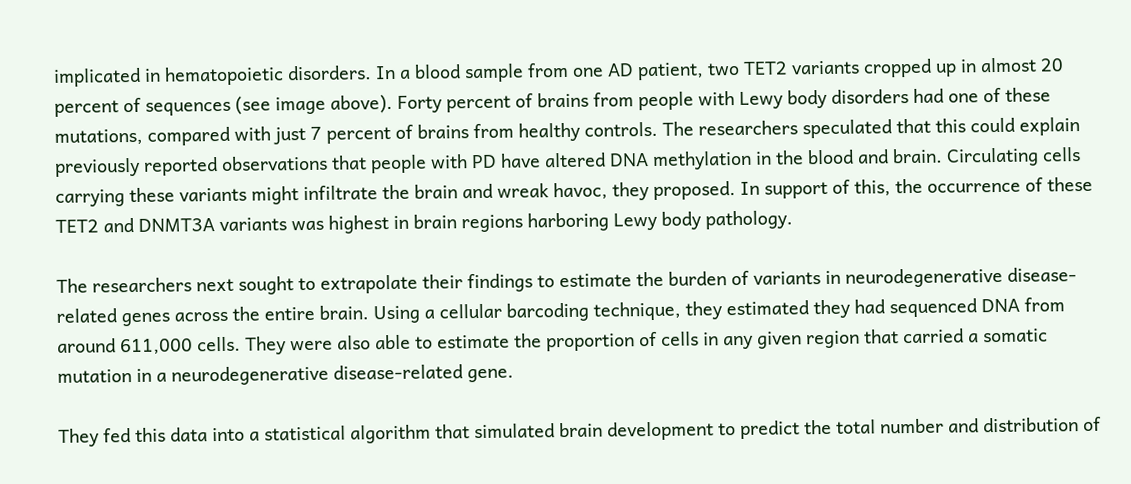implicated in hematopoietic disorders. In a blood sample from one AD patient, two TET2 variants cropped up in almost 20 percent of sequences (see image above). Forty percent of brains from people with Lewy body disorders had one of these mutations, compared with just 7 percent of brains from healthy controls. The researchers speculated that this could explain previously reported observations that people with PD have altered DNA methylation in the blood and brain. Circulating cells carrying these variants might infiltrate the brain and wreak havoc, they proposed. In support of this, the occurrence of these TET2 and DNMT3A variants was highest in brain regions harboring Lewy body pathology.

The researchers next sought to extrapolate their findings to estimate the burden of variants in neurodegenerative disease-related genes across the entire brain. Using a cellular barcoding technique, they estimated they had sequenced DNA from around 611,000 cells. They were also able to estimate the proportion of cells in any given region that carried a somatic mutation in a neurodegenerative disease-related gene.

They fed this data into a statistical algorithm that simulated brain development to predict the total number and distribution of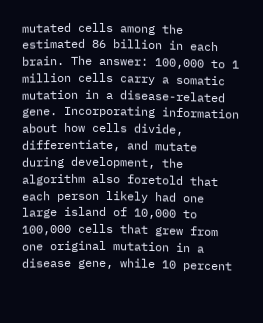mutated cells among the estimated 86 billion in each brain. The answer: 100,000 to 1 million cells carry a somatic mutation in a disease-related gene. Incorporating information about how cells divide, differentiate, and mutate during development, the algorithm also foretold that each person likely had one large island of 10,000 to 100,000 cells that grew from one original mutation in a disease gene, while 10 percent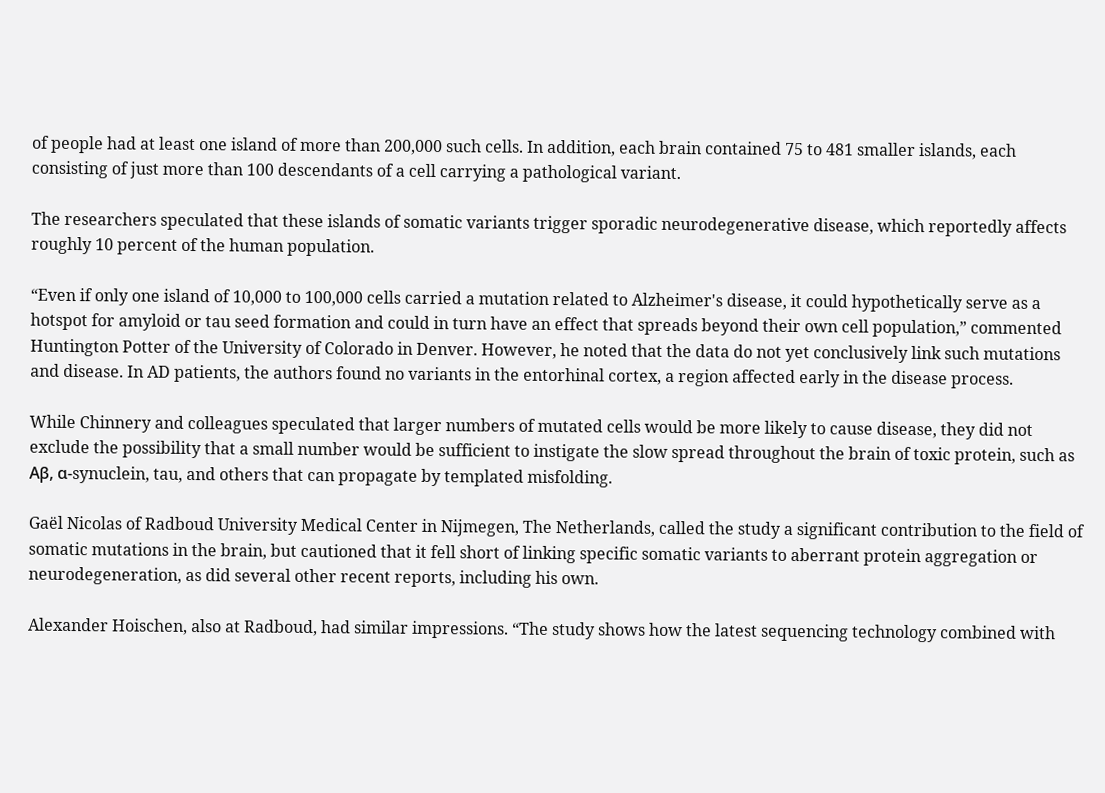of people had at least one island of more than 200,000 such cells. In addition, each brain contained 75 to 481 smaller islands, each consisting of just more than 100 descendants of a cell carrying a pathological variant.

The researchers speculated that these islands of somatic variants trigger sporadic neurodegenerative disease, which reportedly affects roughly 10 percent of the human population.

“Even if only one island of 10,000 to 100,000 cells carried a mutation related to Alzheimer's disease, it could hypothetically serve as a hotspot for amyloid or tau seed formation and could in turn have an effect that spreads beyond their own cell population,” commented Huntington Potter of the University of Colorado in Denver. However, he noted that the data do not yet conclusively link such mutations and disease. In AD patients, the authors found no variants in the entorhinal cortex, a region affected early in the disease process.

While Chinnery and colleagues speculated that larger numbers of mutated cells would be more likely to cause disease, they did not exclude the possibility that a small number would be sufficient to instigate the slow spread throughout the brain of toxic protein, such as Aβ, α-synuclein, tau, and others that can propagate by templated misfolding.

Gaël Nicolas of Radboud University Medical Center in Nijmegen, The Netherlands, called the study a significant contribution to the field of somatic mutations in the brain, but cautioned that it fell short of linking specific somatic variants to aberrant protein aggregation or neurodegeneration, as did several other recent reports, including his own.

Alexander Hoischen, also at Radboud, had similar impressions. “The study shows how the latest sequencing technology combined with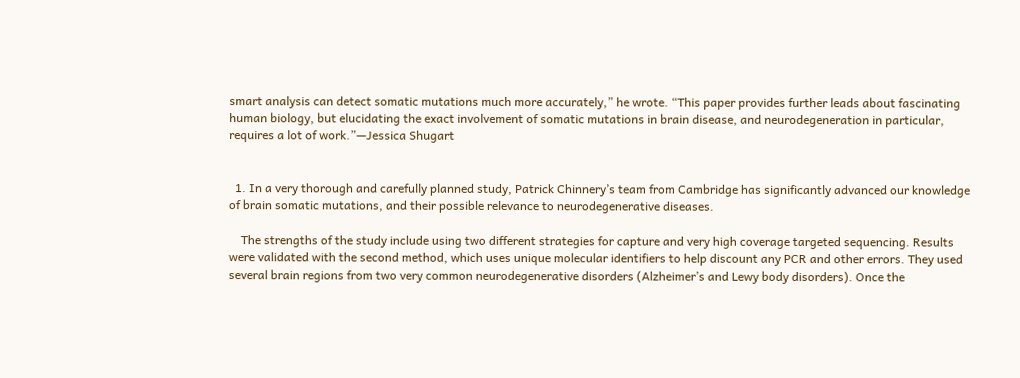smart analysis can detect somatic mutations much more accurately,” he wrote. “This paper provides further leads about fascinating human biology, but elucidating the exact involvement of somatic mutations in brain disease, and neurodegeneration in particular, requires a lot of work.”—Jessica Shugart


  1. In a very thorough and carefully planned study, Patrick Chinnery’s team from Cambridge has significantly advanced our knowledge of brain somatic mutations, and their possible relevance to neurodegenerative diseases.

    The strengths of the study include using two different strategies for capture and very high coverage targeted sequencing. Results were validated with the second method, which uses unique molecular identifiers to help discount any PCR and other errors. They used several brain regions from two very common neurodegenerative disorders (Alzheimer’s and Lewy body disorders). Once the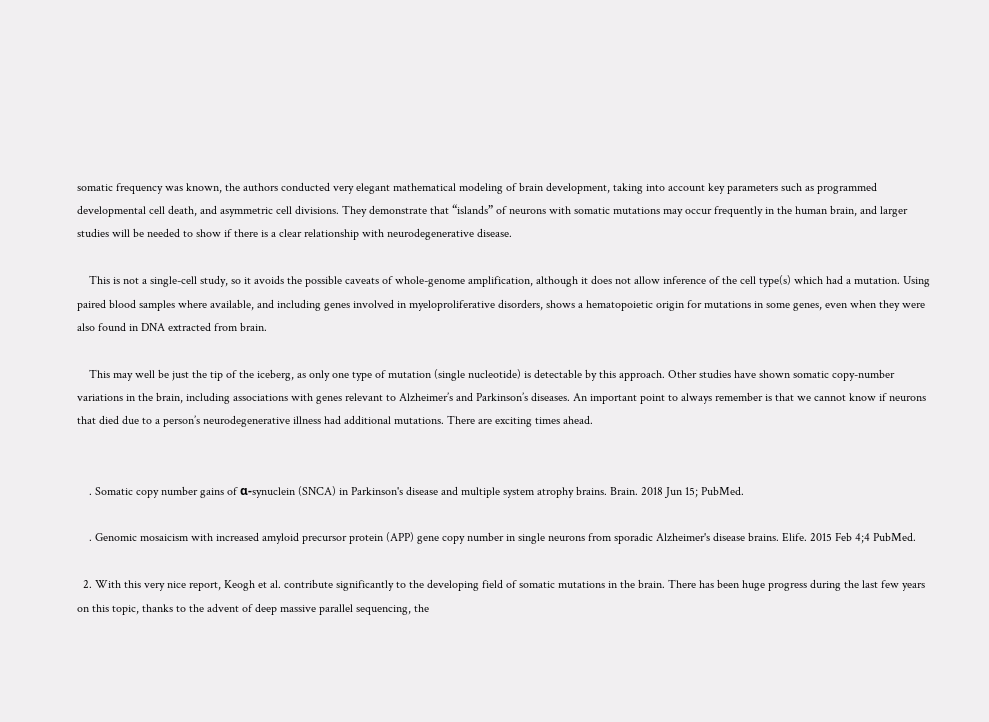somatic frequency was known, the authors conducted very elegant mathematical modeling of brain development, taking into account key parameters such as programmed developmental cell death, and asymmetric cell divisions. They demonstrate that “islands” of neurons with somatic mutations may occur frequently in the human brain, and larger studies will be needed to show if there is a clear relationship with neurodegenerative disease.

    This is not a single-cell study, so it avoids the possible caveats of whole-genome amplification, although it does not allow inference of the cell type(s) which had a mutation. Using paired blood samples where available, and including genes involved in myeloproliferative disorders, shows a hematopoietic origin for mutations in some genes, even when they were also found in DNA extracted from brain.

    This may well be just the tip of the iceberg, as only one type of mutation (single nucleotide) is detectable by this approach. Other studies have shown somatic copy-number variations in the brain, including associations with genes relevant to Alzheimer’s and Parkinson’s diseases. An important point to always remember is that we cannot know if neurons that died due to a person’s neurodegenerative illness had additional mutations. There are exciting times ahead.


    . Somatic copy number gains of α-synuclein (SNCA) in Parkinson's disease and multiple system atrophy brains. Brain. 2018 Jun 15; PubMed.

    . Genomic mosaicism with increased amyloid precursor protein (APP) gene copy number in single neurons from sporadic Alzheimer's disease brains. Elife. 2015 Feb 4;4 PubMed.

  2. With this very nice report, Keogh et al. contribute significantly to the developing field of somatic mutations in the brain. There has been huge progress during the last few years on this topic, thanks to the advent of deep massive parallel sequencing, the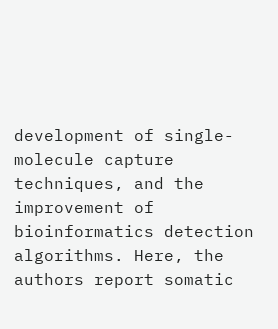development of single-molecule capture techniques, and the improvement of bioinformatics detection algorithms. Here, the authors report somatic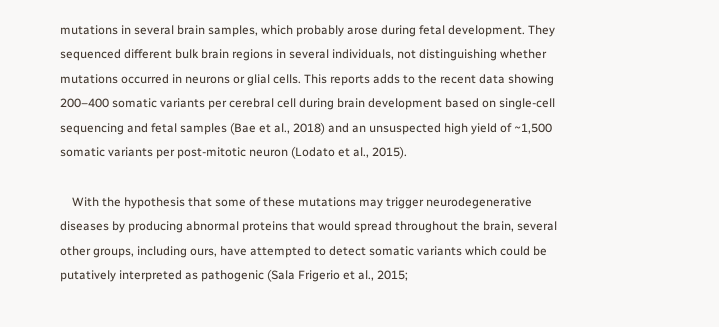mutations in several brain samples, which probably arose during fetal development. They sequenced different bulk brain regions in several individuals, not distinguishing whether mutations occurred in neurons or glial cells. This reports adds to the recent data showing 200–400 somatic variants per cerebral cell during brain development based on single-cell sequencing and fetal samples (Bae et al., 2018) and an unsuspected high yield of ~1,500 somatic variants per post-mitotic neuron (Lodato et al., 2015).

    With the hypothesis that some of these mutations may trigger neurodegenerative diseases by producing abnormal proteins that would spread throughout the brain, several other groups, including ours, have attempted to detect somatic variants which could be putatively interpreted as pathogenic (Sala Frigerio et al., 2015;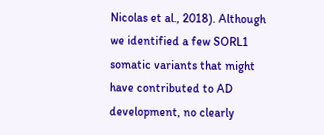Nicolas et al., 2018). Although we identified a few SORL1 somatic variants that might have contributed to AD development, no clearly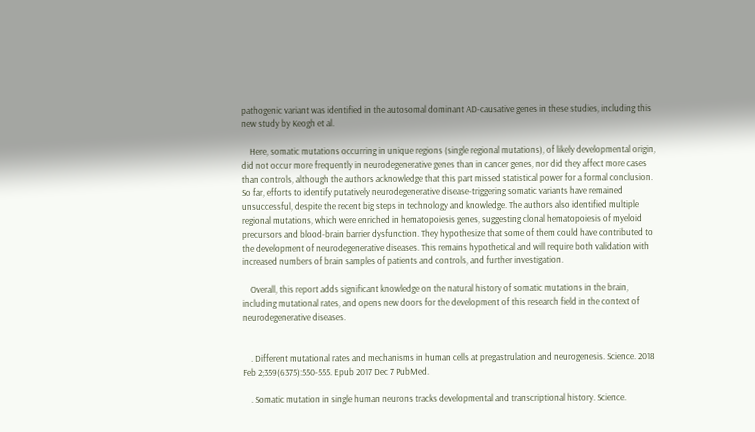pathogenic variant was identified in the autosomal dominant AD-causative genes in these studies, including this new study by Keogh et al.

    Here, somatic mutations occurring in unique regions (single regional mutations), of likely developmental origin, did not occur more frequently in neurodegenerative genes than in cancer genes, nor did they affect more cases than controls, although the authors acknowledge that this part missed statistical power for a formal conclusion. So far, efforts to identify putatively neurodegenerative disease-triggering somatic variants have remained unsuccessful, despite the recent big steps in technology and knowledge. The authors also identified multiple regional mutations, which were enriched in hematopoiesis genes, suggesting clonal hematopoiesis of myeloid precursors and blood-brain barrier dysfunction. They hypothesize that some of them could have contributed to the development of neurodegenerative diseases. This remains hypothetical and will require both validation with increased numbers of brain samples of patients and controls, and further investigation.

    Overall, this report adds significant knowledge on the natural history of somatic mutations in the brain, including mutational rates, and opens new doors for the development of this research field in the context of neurodegenerative diseases.


    . Different mutational rates and mechanisms in human cells at pregastrulation and neurogenesis. Science. 2018 Feb 2;359(6375):550-555. Epub 2017 Dec 7 PubMed.

    . Somatic mutation in single human neurons tracks developmental and transcriptional history. Science.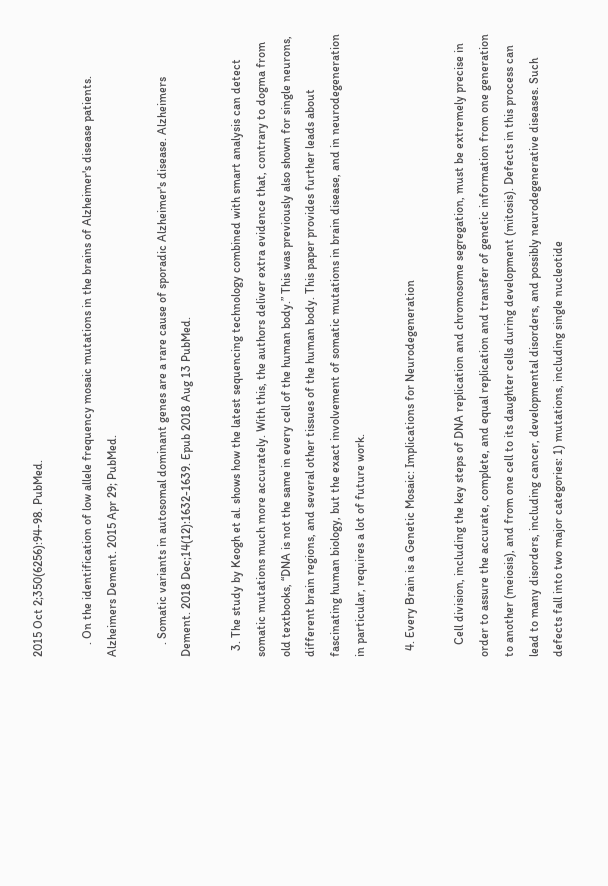2015 Oct 2;350(6256):94-98. PubMed.

    . On the identification of low allele frequency mosaic mutations in the brains of Alzheimer's disease patients. Alzheimers Dement. 2015 Apr 29; PubMed.

    . Somatic variants in autosomal dominant genes are a rare cause of sporadic Alzheimer's disease. Alzheimers Dement. 2018 Dec;14(12):1632-1639. Epub 2018 Aug 13 PubMed.

  3. The study by Keogh et al. shows how the latest sequencing technology combined with smart analysis can detect somatic mutations much more accurately. With this, the authors deliver extra evidence that, contrary to dogma from old textbooks, “DNA is not the same in every cell of the human body.” This was previously also shown for single neurons, different brain regions, and several other tissues of the human body. This paper provides further leads about fascinating human biology, but the exact involvement of somatic mutations in brain disease, and in neurodegeneration in particular, requires a lot of future work.

  4. Every Brain is a Genetic Mosaic: Implications for Neurodegeneration

    Cell division, including the key steps of DNA replication and chromosome segregation, must be extremely precise in order to assure the accurate, complete, and equal replication and transfer of genetic information from one generation to another (meiosis), and from one cell to its daughter cells during development (mitosis). Defects in this process can lead to many disorders, including cancer, developmental disorders, and possibly neurodegenerative diseases. Such defects fall into two major categories: 1) mutations, including single nucleotide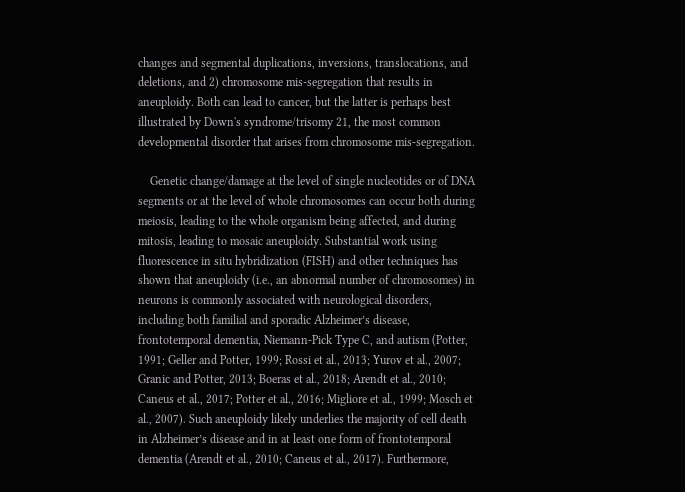changes and segmental duplications, inversions, translocations, and deletions, and 2) chromosome mis-segregation that results in aneuploidy. Both can lead to cancer, but the latter is perhaps best illustrated by Down's syndrome/trisomy 21, the most common developmental disorder that arises from chromosome mis-segregation.

    Genetic change/damage at the level of single nucleotides or of DNA segments or at the level of whole chromosomes can occur both during meiosis, leading to the whole organism being affected, and during mitosis, leading to mosaic aneuploidy. Substantial work using fluorescence in situ hybridization (FISH) and other techniques has shown that aneuploidy (i.e., an abnormal number of chromosomes) in neurons is commonly associated with neurological disorders, including both familial and sporadic Alzheimer’s disease, frontotemporal dementia, Niemann-Pick Type C, and autism (Potter, 1991; Geller and Potter, 1999; Rossi et al., 2013; Yurov et al., 2007; Granic and Potter, 2013; Boeras et al., 2018; Arendt et al., 2010; Caneus et al., 2017; Potter et al., 2016; Migliore et al., 1999; Mosch et al., 2007). Such aneuploidy likely underlies the majority of cell death in Alzheimer’s disease and in at least one form of frontotemporal dementia (Arendt et al., 2010; Caneus et al., 2017). Furthermore,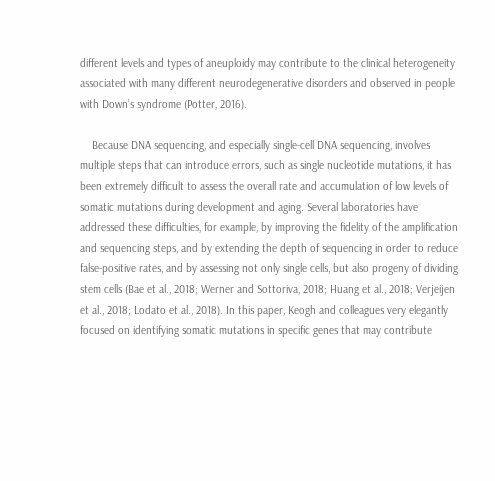different levels and types of aneuploidy may contribute to the clinical heterogeneity associated with many different neurodegenerative disorders and observed in people with Down’s syndrome (Potter, 2016).

    Because DNA sequencing, and especially single-cell DNA sequencing, involves multiple steps that can introduce errors, such as single nucleotide mutations, it has been extremely difficult to assess the overall rate and accumulation of low levels of somatic mutations during development and aging. Several laboratories have addressed these difficulties, for example, by improving the fidelity of the amplification and sequencing steps, and by extending the depth of sequencing in order to reduce false-positive rates, and by assessing not only single cells, but also progeny of dividing stem cells (Bae et al., 2018; Werner and Sottoriva, 2018; Huang et al., 2018; Verjeijen et al., 2018; Lodato et al., 2018). In this paper, Keogh and colleagues very elegantly focused on identifying somatic mutations in specific genes that may contribute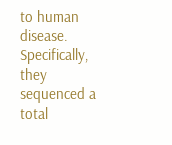to human disease. Specifically, they sequenced a total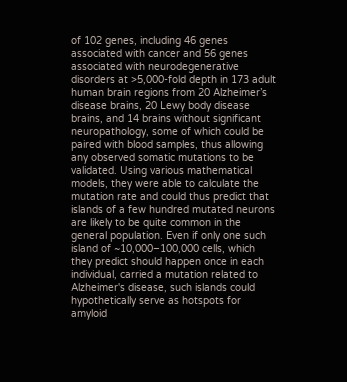of 102 genes, including 46 genes associated with cancer and 56 genes associated with neurodegenerative disorders at >5,000-fold depth in 173 adult human brain regions from 20 Alzheimer’s disease brains, 20 Lewy body disease brains, and 14 brains without significant neuropathology, some of which could be paired with blood samples, thus allowing any observed somatic mutations to be validated. Using various mathematical models, they were able to calculate the mutation rate and could thus predict that islands of a few hundred mutated neurons are likely to be quite common in the general population. Even if only one such island of ~10,000–100,000 cells, which they predict should happen once in each individual, carried a mutation related to Alzheimer's disease, such islands could hypothetically serve as hotspots for amyloid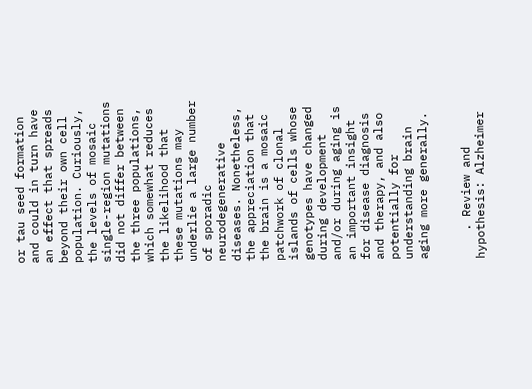or tau seed formation and could in turn have an effect that spreads beyond their own cell population. Curiously, the levels of mosaic single-region mutations did not differ between the three populations, which somewhat reduces the likelihood that these mutations may underlie a large number of sporadic neurodegenerative diseases. Nonetheless, the appreciation that the brain is a mosaic patchwork of clonal islands of cells whose genotypes have changed during development and/or during aging is an important insight for disease diagnosis and therapy, and also potentially for understanding brain aging more generally.


    . Review and hypothesis: Alzheimer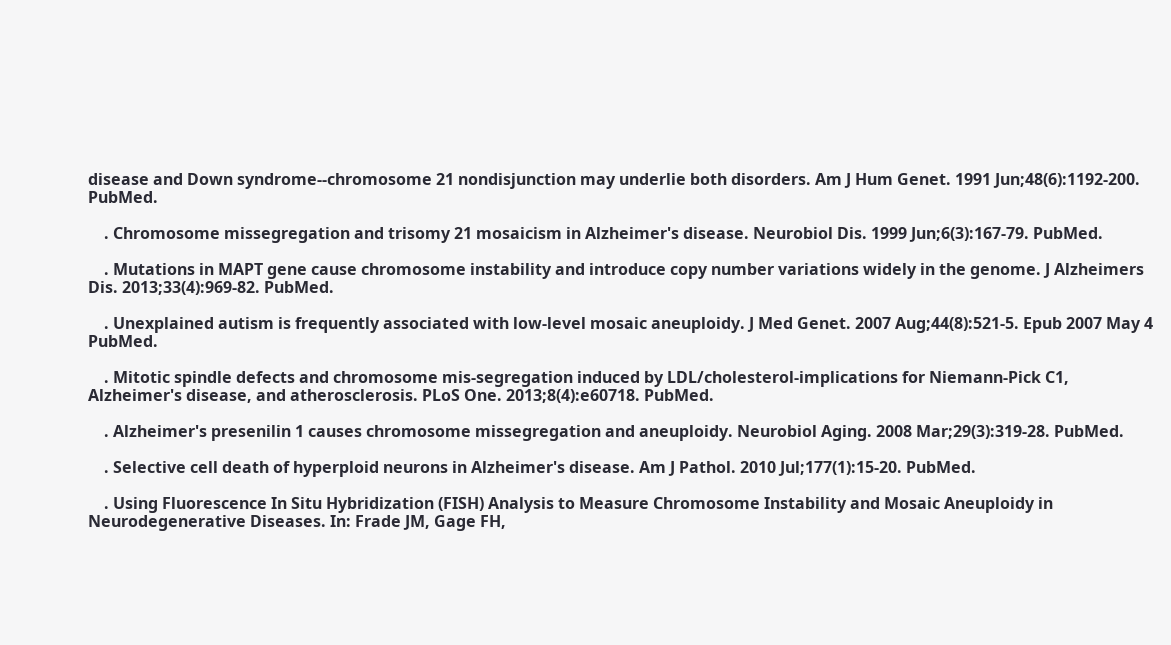disease and Down syndrome--chromosome 21 nondisjunction may underlie both disorders. Am J Hum Genet. 1991 Jun;48(6):1192-200. PubMed.

    . Chromosome missegregation and trisomy 21 mosaicism in Alzheimer's disease. Neurobiol Dis. 1999 Jun;6(3):167-79. PubMed.

    . Mutations in MAPT gene cause chromosome instability and introduce copy number variations widely in the genome. J Alzheimers Dis. 2013;33(4):969-82. PubMed.

    . Unexplained autism is frequently associated with low-level mosaic aneuploidy. J Med Genet. 2007 Aug;44(8):521-5. Epub 2007 May 4 PubMed.

    . Mitotic spindle defects and chromosome mis-segregation induced by LDL/cholesterol-implications for Niemann-Pick C1, Alzheimer's disease, and atherosclerosis. PLoS One. 2013;8(4):e60718. PubMed.

    . Alzheimer's presenilin 1 causes chromosome missegregation and aneuploidy. Neurobiol Aging. 2008 Mar;29(3):319-28. PubMed.

    . Selective cell death of hyperploid neurons in Alzheimer's disease. Am J Pathol. 2010 Jul;177(1):15-20. PubMed.

    . Using Fluorescence In Situ Hybridization (FISH) Analysis to Measure Chromosome Instability and Mosaic Aneuploidy in Neurodegenerative Diseases. In: Frade JM, Gage FH,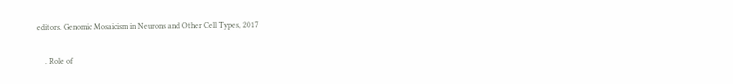editors. Genomic Mosaicism in Neurons and Other Cell Types, 2017

    . Role of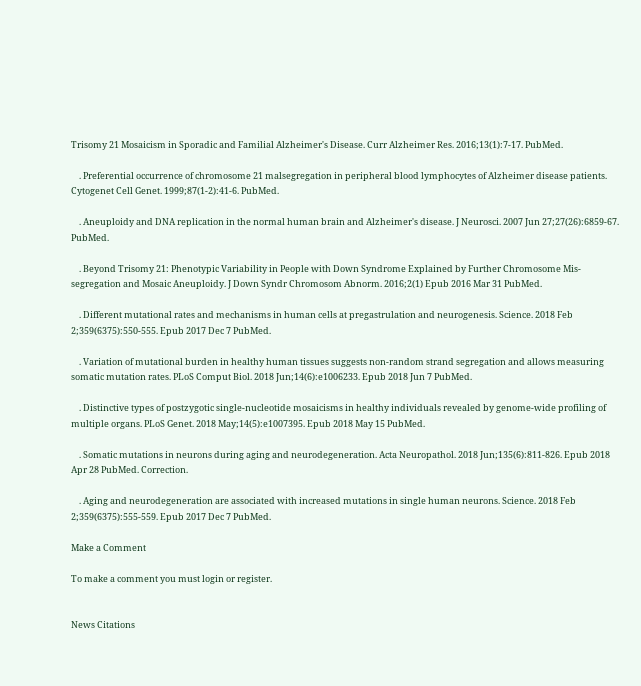Trisomy 21 Mosaicism in Sporadic and Familial Alzheimer's Disease. Curr Alzheimer Res. 2016;13(1):7-17. PubMed.

    . Preferential occurrence of chromosome 21 malsegregation in peripheral blood lymphocytes of Alzheimer disease patients. Cytogenet Cell Genet. 1999;87(1-2):41-6. PubMed.

    . Aneuploidy and DNA replication in the normal human brain and Alzheimer's disease. J Neurosci. 2007 Jun 27;27(26):6859-67. PubMed.

    . Beyond Trisomy 21: Phenotypic Variability in People with Down Syndrome Explained by Further Chromosome Mis-segregation and Mosaic Aneuploidy. J Down Syndr Chromosom Abnorm. 2016;2(1) Epub 2016 Mar 31 PubMed.

    . Different mutational rates and mechanisms in human cells at pregastrulation and neurogenesis. Science. 2018 Feb 2;359(6375):550-555. Epub 2017 Dec 7 PubMed.

    . Variation of mutational burden in healthy human tissues suggests non-random strand segregation and allows measuring somatic mutation rates. PLoS Comput Biol. 2018 Jun;14(6):e1006233. Epub 2018 Jun 7 PubMed.

    . Distinctive types of postzygotic single-nucleotide mosaicisms in healthy individuals revealed by genome-wide profiling of multiple organs. PLoS Genet. 2018 May;14(5):e1007395. Epub 2018 May 15 PubMed.

    . Somatic mutations in neurons during aging and neurodegeneration. Acta Neuropathol. 2018 Jun;135(6):811-826. Epub 2018 Apr 28 PubMed. Correction.

    . Aging and neurodegeneration are associated with increased mutations in single human neurons. Science. 2018 Feb 2;359(6375):555-559. Epub 2017 Dec 7 PubMed.

Make a Comment

To make a comment you must login or register.


News Citations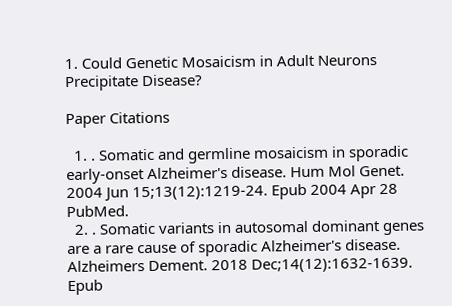1. Could Genetic Mosaicism in Adult Neurons Precipitate Disease?

Paper Citations

  1. . Somatic and germline mosaicism in sporadic early-onset Alzheimer's disease. Hum Mol Genet. 2004 Jun 15;13(12):1219-24. Epub 2004 Apr 28 PubMed.
  2. . Somatic variants in autosomal dominant genes are a rare cause of sporadic Alzheimer's disease. Alzheimers Dement. 2018 Dec;14(12):1632-1639. Epub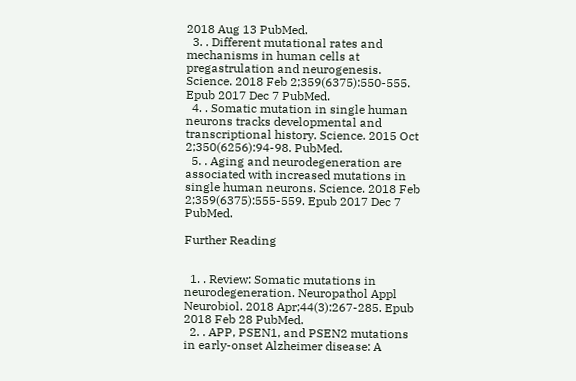2018 Aug 13 PubMed.
  3. . Different mutational rates and mechanisms in human cells at pregastrulation and neurogenesis. Science. 2018 Feb 2;359(6375):550-555. Epub 2017 Dec 7 PubMed.
  4. . Somatic mutation in single human neurons tracks developmental and transcriptional history. Science. 2015 Oct 2;350(6256):94-98. PubMed.
  5. . Aging and neurodegeneration are associated with increased mutations in single human neurons. Science. 2018 Feb 2;359(6375):555-559. Epub 2017 Dec 7 PubMed.

Further Reading


  1. . Review: Somatic mutations in neurodegeneration. Neuropathol Appl Neurobiol. 2018 Apr;44(3):267-285. Epub 2018 Feb 28 PubMed.
  2. . APP, PSEN1, and PSEN2 mutations in early-onset Alzheimer disease: A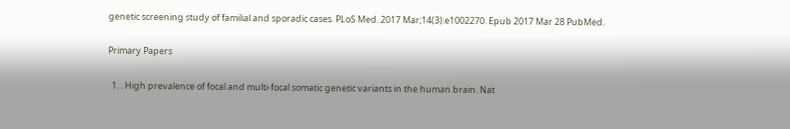genetic screening study of familial and sporadic cases. PLoS Med. 2017 Mar;14(3):e1002270. Epub 2017 Mar 28 PubMed.

Primary Papers

  1. . High prevalence of focal and multi-focal somatic genetic variants in the human brain. Nat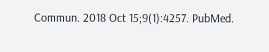Commun. 2018 Oct 15;9(1):4257. PubMed.